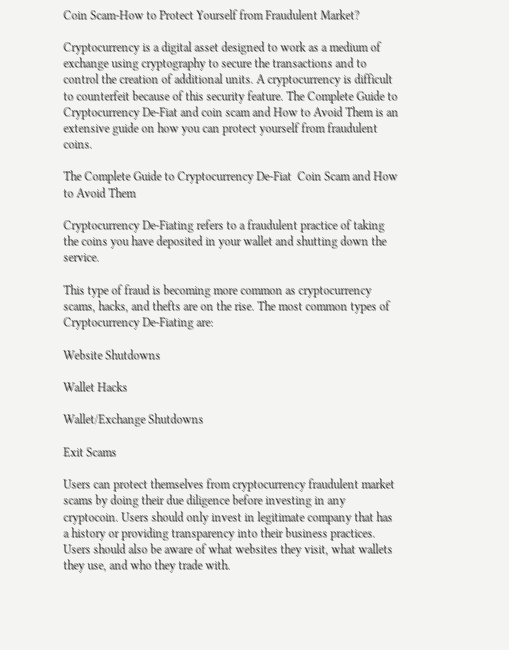Coin Scam-How to Protect Yourself from Fraudulent Market?

Cryptocurrency is a digital asset designed to work as a medium of exchange using cryptography to secure the transactions and to control the creation of additional units. A cryptocurrency is difficult to counterfeit because of this security feature. The Complete Guide to Cryptocurrency De-Fiat and coin scam and How to Avoid Them is an extensive guide on how you can protect yourself from fraudulent coins.

The Complete Guide to Cryptocurrency De-Fiat  Coin Scam and How to Avoid Them

Cryptocurrency De-Fiating refers to a fraudulent practice of taking the coins you have deposited in your wallet and shutting down the service.

This type of fraud is becoming more common as cryptocurrency scams, hacks, and thefts are on the rise. The most common types of Cryptocurrency De-Fiating are:

Website Shutdowns

Wallet Hacks

Wallet/Exchange Shutdowns

Exit Scams

Users can protect themselves from cryptocurrency fraudulent market scams by doing their due diligence before investing in any cryptocoin. Users should only invest in legitimate company that has a history or providing transparency into their business practices. Users should also be aware of what websites they visit, what wallets they use, and who they trade with.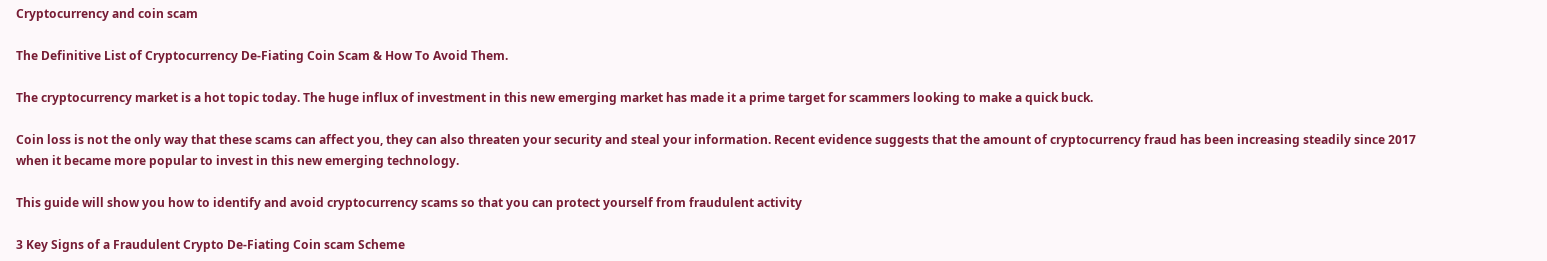Cryptocurrency and coin scam

The Definitive List of Cryptocurrency De-Fiating Coin Scam & How To Avoid Them.

The cryptocurrency market is a hot topic today. The huge influx of investment in this new emerging market has made it a prime target for scammers looking to make a quick buck.

Coin loss is not the only way that these scams can affect you, they can also threaten your security and steal your information. Recent evidence suggests that the amount of cryptocurrency fraud has been increasing steadily since 2017 when it became more popular to invest in this new emerging technology.

This guide will show you how to identify and avoid cryptocurrency scams so that you can protect yourself from fraudulent activity

3 Key Signs of a Fraudulent Crypto De-Fiating Coin scam Scheme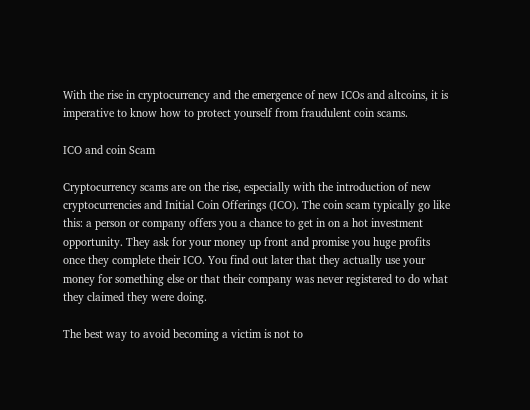With the rise in cryptocurrency and the emergence of new ICOs and altcoins, it is imperative to know how to protect yourself from fraudulent coin scams.

ICO and coin Scam

Cryptocurrency scams are on the rise, especially with the introduction of new cryptocurrencies and Initial Coin Offerings (ICO). The coin scam typically go like this: a person or company offers you a chance to get in on a hot investment opportunity. They ask for your money up front and promise you huge profits once they complete their ICO. You find out later that they actually use your money for something else or that their company was never registered to do what they claimed they were doing.

The best way to avoid becoming a victim is not to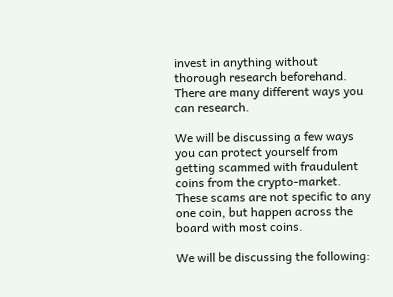invest in anything without thorough research beforehand. There are many different ways you can research.

We will be discussing a few ways you can protect yourself from getting scammed with fraudulent coins from the crypto-market. These scams are not specific to any one coin, but happen across the board with most coins.

We will be discussing the following: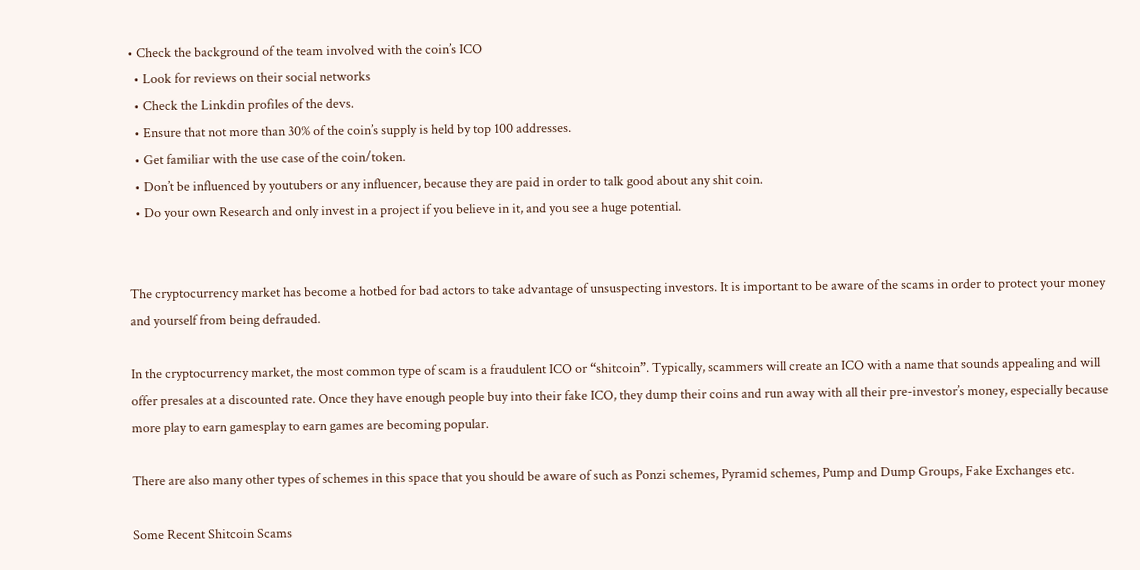• Check the background of the team involved with the coin’s ICO
  • Look for reviews on their social networks
  • Check the Linkdin profiles of the devs.
  • Ensure that not more than 30% of the coin’s supply is held by top 100 addresses.
  • Get familiar with the use case of the coin/token.
  • Don’t be influenced by youtubers or any influencer, because they are paid in order to talk good about any shit coin.
  • Do your own Research and only invest in a project if you believe in it, and you see a huge potential.


The cryptocurrency market has become a hotbed for bad actors to take advantage of unsuspecting investors. It is important to be aware of the scams in order to protect your money and yourself from being defrauded.

In the cryptocurrency market, the most common type of scam is a fraudulent ICO or “shitcoin”. Typically, scammers will create an ICO with a name that sounds appealing and will offer presales at a discounted rate. Once they have enough people buy into their fake ICO, they dump their coins and run away with all their pre-investor’s money, especially because more play to earn gamesplay to earn games are becoming popular.

There are also many other types of schemes in this space that you should be aware of such as Ponzi schemes, Pyramid schemes, Pump and Dump Groups, Fake Exchanges etc.

Some Recent Shitcoin Scams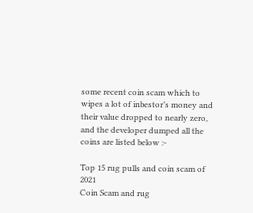some recent coin scam which to wipes a lot of inbestor’s money and their value dropped to nearly zero, and the developer dumped all the coins are listed below :-

Top 15 rug pulls and coin scam of 2021
Coin Scam and rug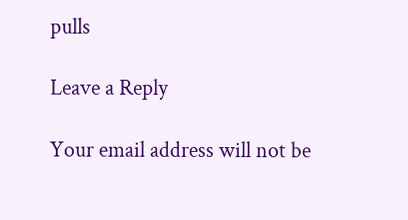pulls

Leave a Reply

Your email address will not be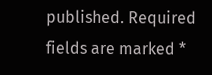published. Required fields are marked *